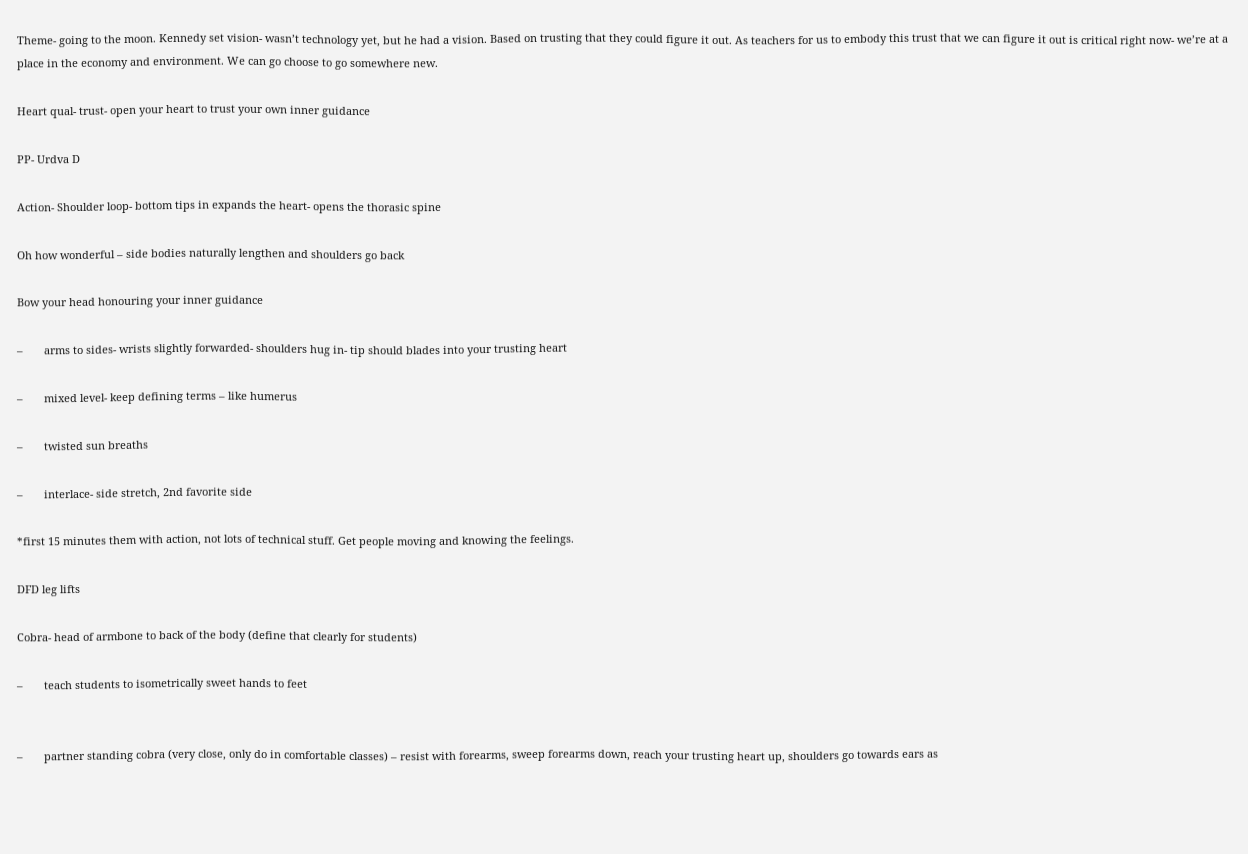Theme- going to the moon. Kennedy set vision- wasn’t technology yet, but he had a vision. Based on trusting that they could figure it out. As teachers for us to embody this trust that we can figure it out is critical right now- we’re at a place in the economy and environment. We can go choose to go somewhere new.

Heart qual- trust- open your heart to trust your own inner guidance

PP- Urdva D

Action- Shoulder loop- bottom tips in expands the heart- opens the thorasic spine

Oh how wonderful – side bodies naturally lengthen and shoulders go back

Bow your head honouring your inner guidance

–       arms to sides- wrists slightly forwarded- shoulders hug in- tip should blades into your trusting heart

–       mixed level- keep defining terms – like humerus

–       twisted sun breaths

–       interlace- side stretch, 2nd favorite side

*first 15 minutes them with action, not lots of technical stuff. Get people moving and knowing the feelings.

DFD leg lifts

Cobra- head of armbone to back of the body (define that clearly for students)

–       teach students to isometrically sweet hands to feet


–       partner standing cobra (very close, only do in comfortable classes) – resist with forearms, sweep forearms down, reach your trusting heart up, shoulders go towards ears as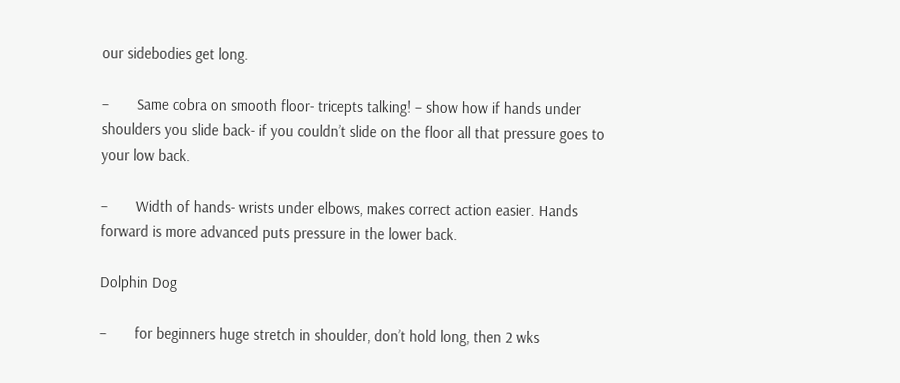our sidebodies get long.

–       Same cobra on smooth floor- tricepts talking! – show how if hands under shoulders you slide back- if you couldn’t slide on the floor all that pressure goes to your low back.

–       Width of hands- wrists under elbows, makes correct action easier. Hands forward is more advanced puts pressure in the lower back.

Dolphin Dog

–       for beginners huge stretch in shoulder, don’t hold long, then 2 wks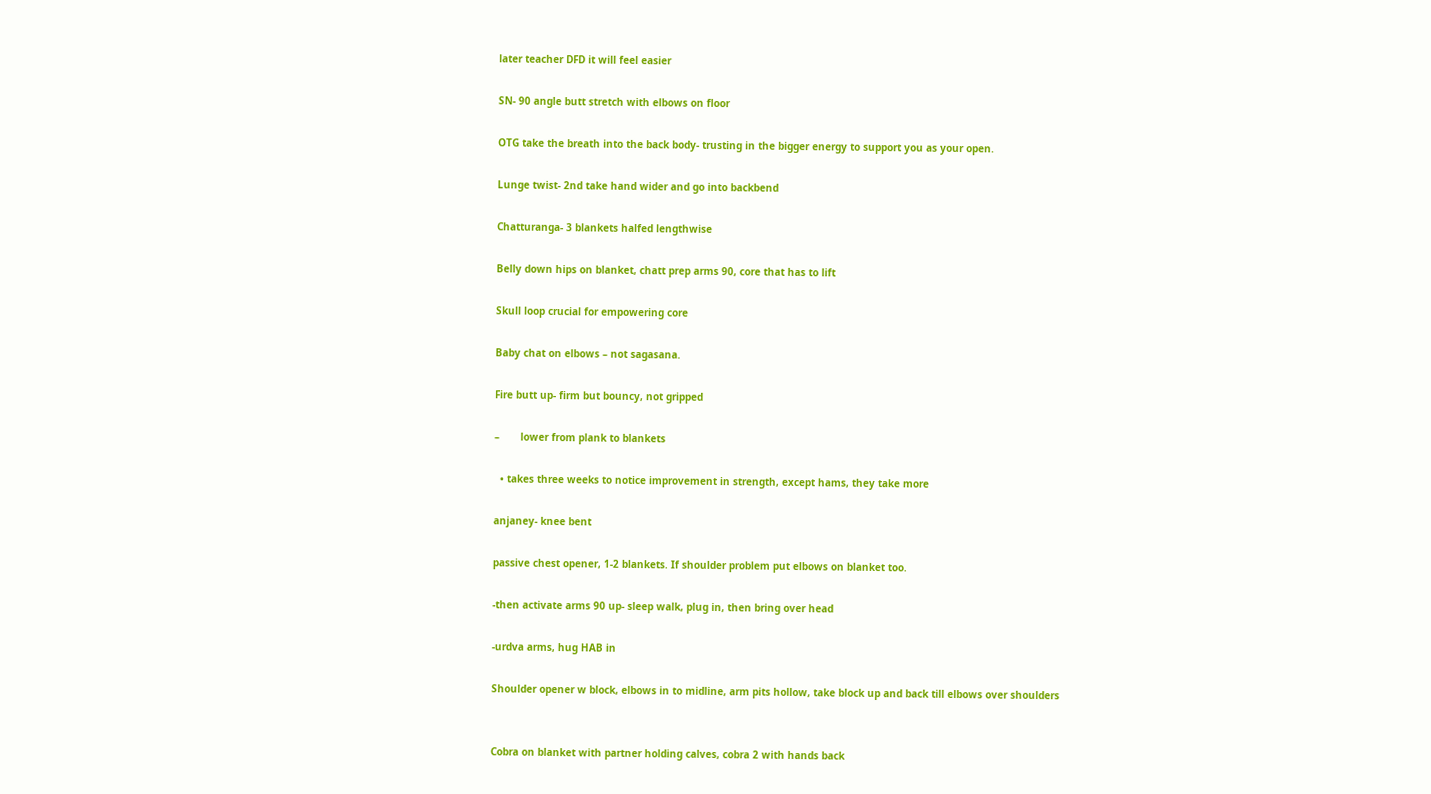later teacher DFD it will feel easier

SN- 90 angle butt stretch with elbows on floor

OTG take the breath into the back body- trusting in the bigger energy to support you as your open.

Lunge twist- 2nd take hand wider and go into backbend

Chatturanga- 3 blankets halfed lengthwise

Belly down hips on blanket, chatt prep arms 90, core that has to lift

Skull loop crucial for empowering core

Baby chat on elbows – not sagasana.

Fire butt up- firm but bouncy, not gripped

–       lower from plank to blankets

  • takes three weeks to notice improvement in strength, except hams, they take more

anjaney- knee bent

passive chest opener, 1-2 blankets. If shoulder problem put elbows on blanket too.

-then activate arms 90 up- sleep walk, plug in, then bring over head

-urdva arms, hug HAB in

Shoulder opener w block, elbows in to midline, arm pits hollow, take block up and back till elbows over shoulders


Cobra on blanket with partner holding calves, cobra 2 with hands back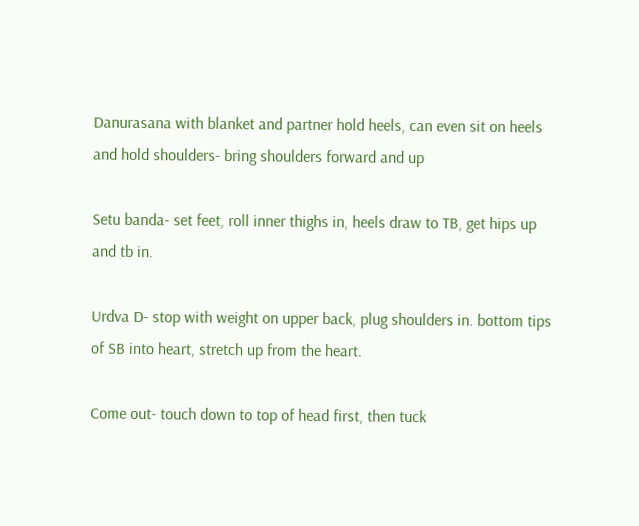Danurasana with blanket and partner hold heels, can even sit on heels and hold shoulders- bring shoulders forward and up

Setu banda- set feet, roll inner thighs in, heels draw to TB, get hips up and tb in.

Urdva D- stop with weight on upper back, plug shoulders in. bottom tips of SB into heart, stretch up from the heart.

Come out- touch down to top of head first, then tuck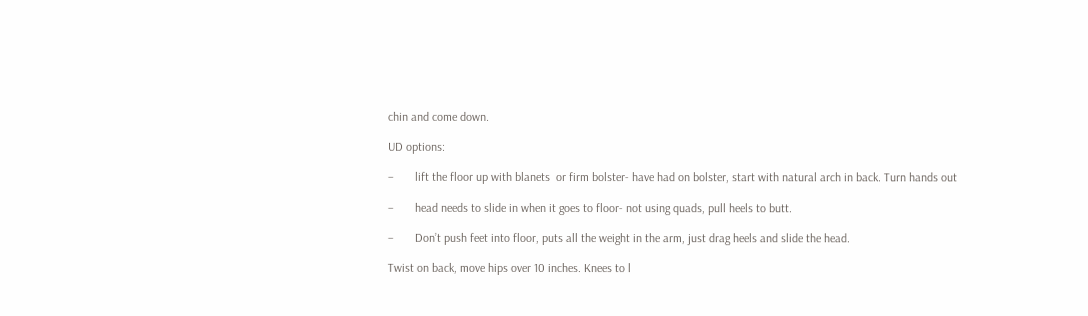chin and come down.

UD options:

–       lift the floor up with blanets  or firm bolster- have had on bolster, start with natural arch in back. Turn hands out

–       head needs to slide in when it goes to floor- not using quads, pull heels to butt.

–       Don’t push feet into floor, puts all the weight in the arm, just drag heels and slide the head.

Twist on back, move hips over 10 inches. Knees to l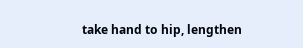take hand to hip, lengthen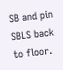SB and pin SBLS back to floor.